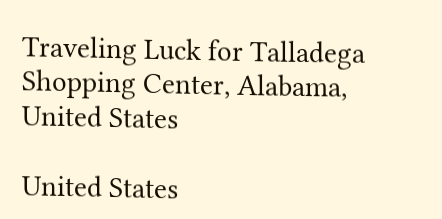Traveling Luck for Talladega Shopping Center, Alabama, United States

United States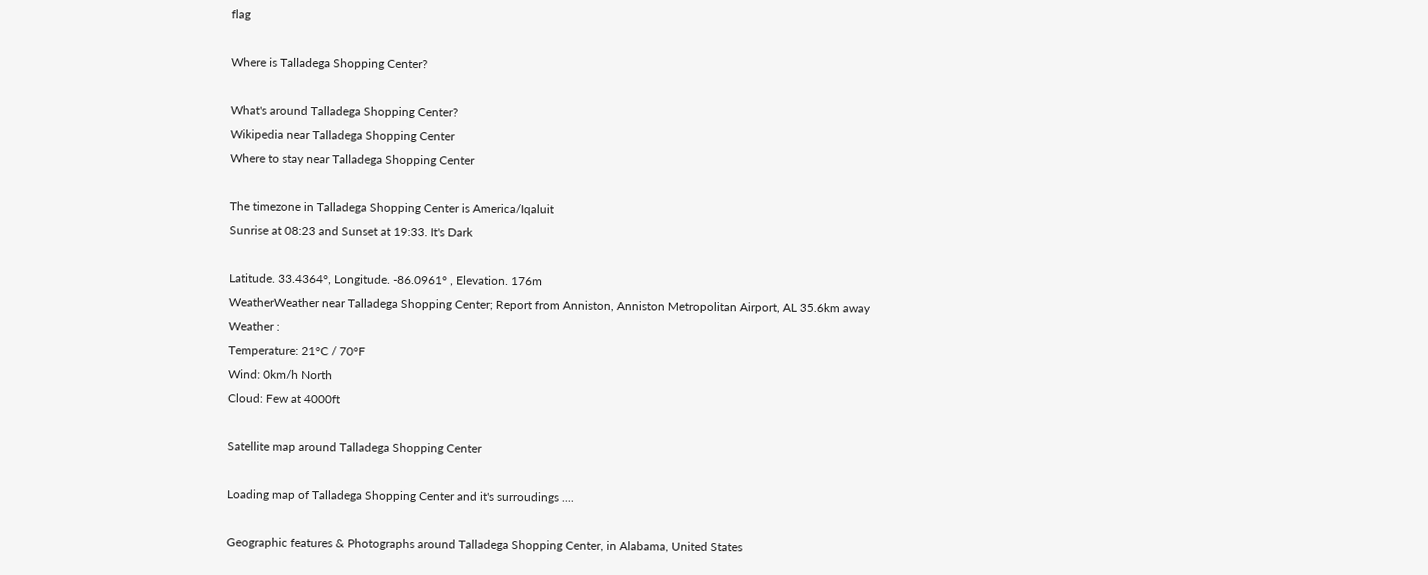flag

Where is Talladega Shopping Center?

What's around Talladega Shopping Center?
Wikipedia near Talladega Shopping Center
Where to stay near Talladega Shopping Center

The timezone in Talladega Shopping Center is America/Iqaluit
Sunrise at 08:23 and Sunset at 19:33. It's Dark

Latitude. 33.4364°, Longitude. -86.0961° , Elevation. 176m
WeatherWeather near Talladega Shopping Center; Report from Anniston, Anniston Metropolitan Airport, AL 35.6km away
Weather :
Temperature: 21°C / 70°F
Wind: 0km/h North
Cloud: Few at 4000ft

Satellite map around Talladega Shopping Center

Loading map of Talladega Shopping Center and it's surroudings ....

Geographic features & Photographs around Talladega Shopping Center, in Alabama, United States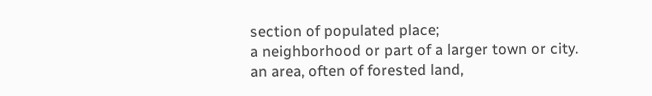section of populated place;
a neighborhood or part of a larger town or city.
an area, often of forested land,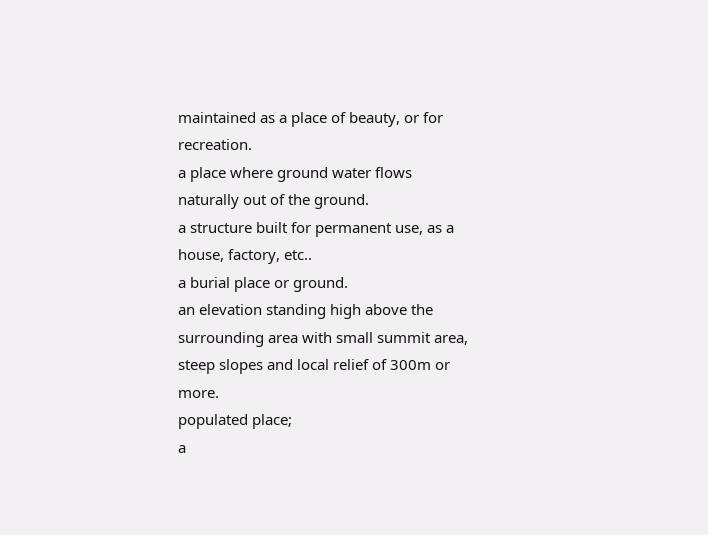maintained as a place of beauty, or for recreation.
a place where ground water flows naturally out of the ground.
a structure built for permanent use, as a house, factory, etc..
a burial place or ground.
an elevation standing high above the surrounding area with small summit area, steep slopes and local relief of 300m or more.
populated place;
a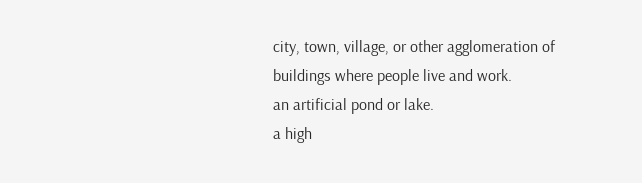city, town, village, or other agglomeration of buildings where people live and work.
an artificial pond or lake.
a high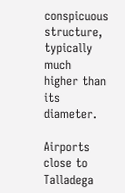conspicuous structure, typically much higher than its diameter.

Airports close to Talladega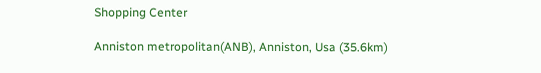Shopping Center

Anniston metropolitan(ANB), Anniston, Usa (35.6km)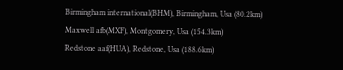Birmingham international(BHM), Birmingham, Usa (80.2km)
Maxwell afb(MXF), Montgomery, Usa (154.3km)
Redstone aaf(HUA), Redstone, Usa (188.6km)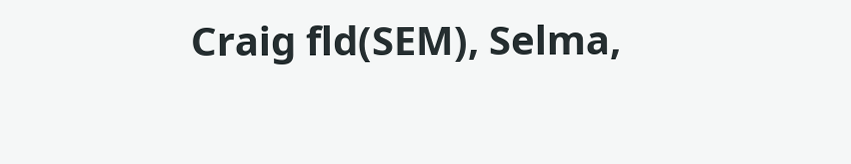Craig fld(SEM), Selma,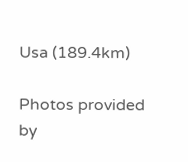Usa (189.4km)

Photos provided by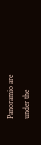Panoramio are under the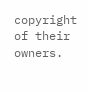copyright of their owners.